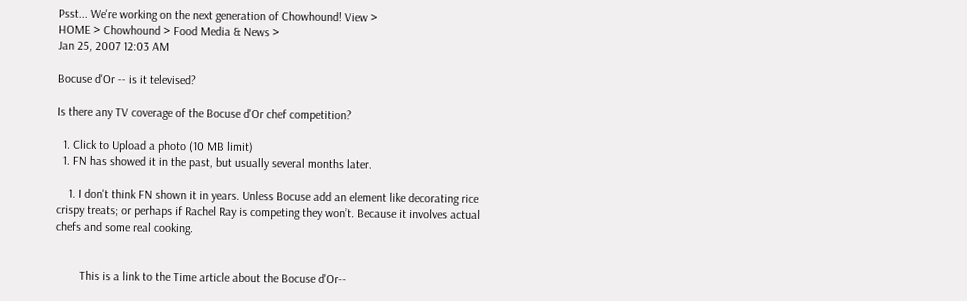Psst... We're working on the next generation of Chowhound! View >
HOME > Chowhound > Food Media & News >
Jan 25, 2007 12:03 AM

Bocuse d'Or -- is it televised?

Is there any TV coverage of the Bocuse d'Or chef competition?

  1. Click to Upload a photo (10 MB limit)
  1. FN has showed it in the past, but usually several months later.

    1. I don't think FN shown it in years. Unless Bocuse add an element like decorating rice crispy treats; or perhaps if Rachel Ray is competing they won’t. Because it involves actual chefs and some real cooking.


        This is a link to the Time article about the Bocuse d'Or--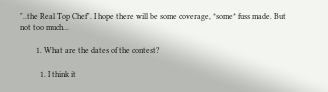"..the Real Top Chef". I hope there will be some coverage, *some* fuss made. But not too much...

        1. What are the dates of the contest?

          1. I think it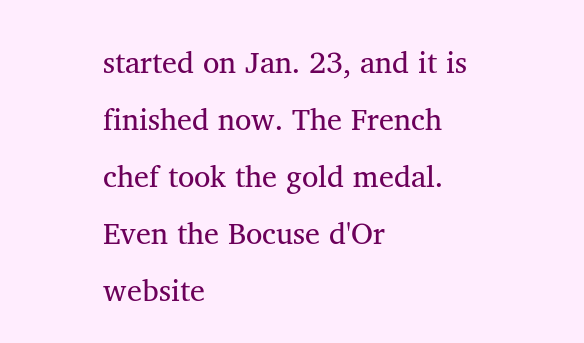started on Jan. 23, and it is finished now. The French chef took the gold medal. Even the Bocuse d'Or website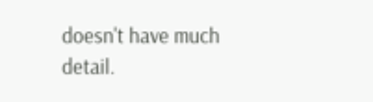doesn't have much detail.